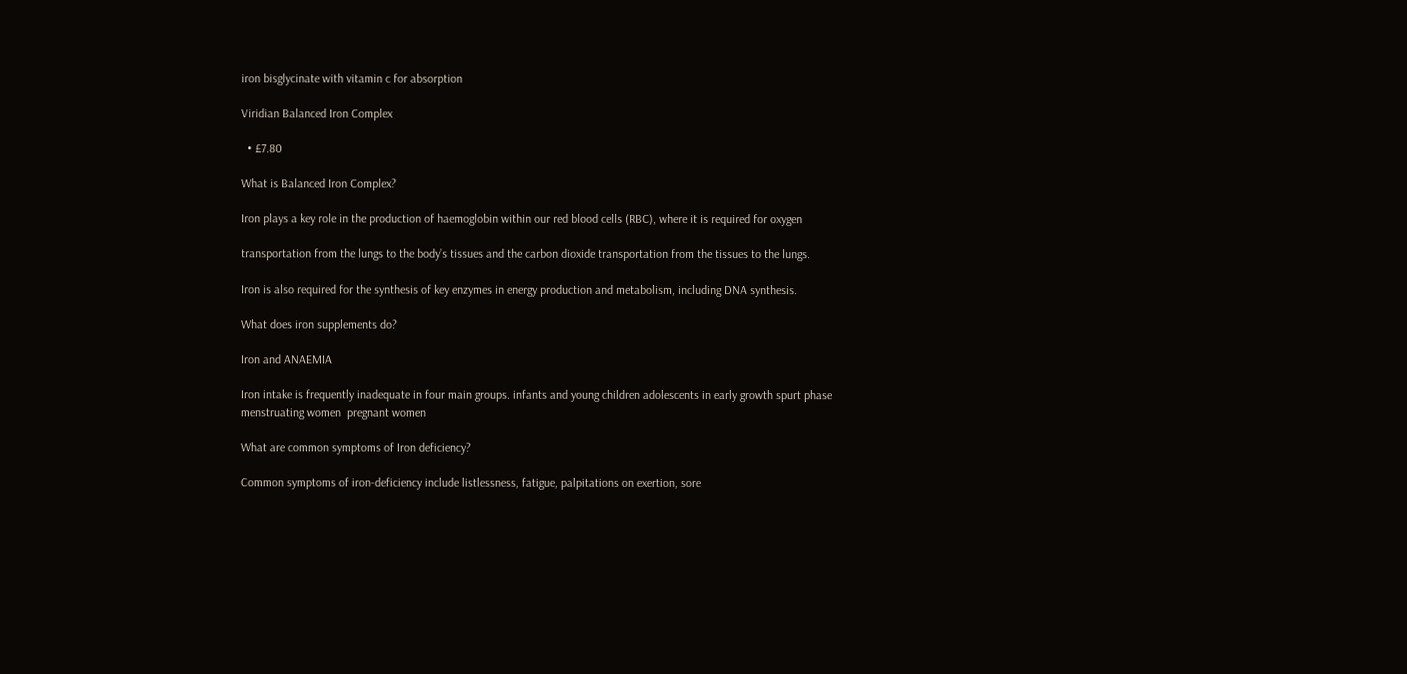iron bisglycinate with vitamin c for absorption

Viridian Balanced Iron Complex

  • £7.80

What is Balanced Iron Complex?

Iron plays a key role in the production of haemoglobin within our red blood cells (RBC), where it is required for oxygen

transportation from the lungs to the body’s tissues and the carbon dioxide transportation from the tissues to the lungs.

Iron is also required for the synthesis of key enzymes in energy production and metabolism, including DNA synthesis.

What does iron supplements do?

Iron and ANAEMIA

Iron intake is frequently inadequate in four main groups. infants and young children adolescents in early growth spurt phase menstruating women  pregnant women

What are common symptoms of Iron deficiency?

Common symptoms of iron-deficiency include listlessness, fatigue, palpitations on exertion, sore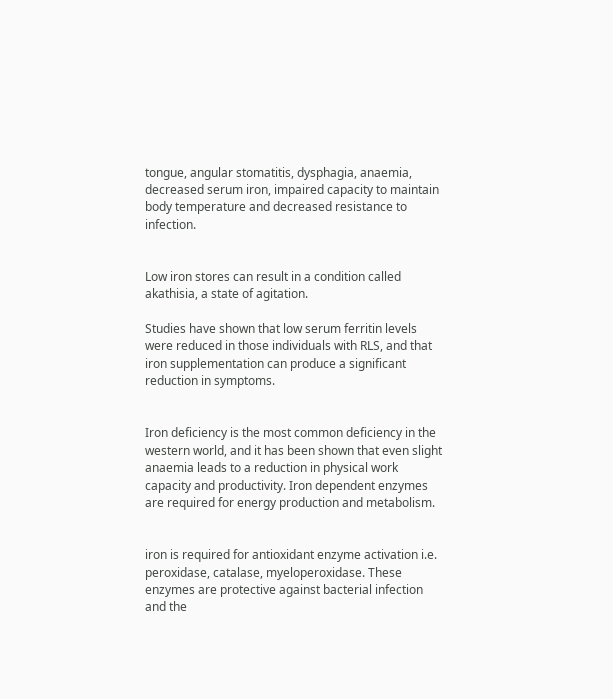tongue, angular stomatitis, dysphagia, anaemia, decreased serum iron, impaired capacity to maintain body temperature and decreased resistance to infection.


Low iron stores can result in a condition called akathisia, a state of agitation.

Studies have shown that low serum ferritin levels were reduced in those individuals with RLS, and that iron supplementation can produce a significant reduction in symptoms.


Iron deficiency is the most common deficiency in the western world, and it has been shown that even slight anaemia leads to a reduction in physical work capacity and productivity. Iron dependent enzymes are required for energy production and metabolism.


iron is required for antioxidant enzyme activation i.e. peroxidase, catalase, myeloperoxidase. These enzymes are protective against bacterial infection and the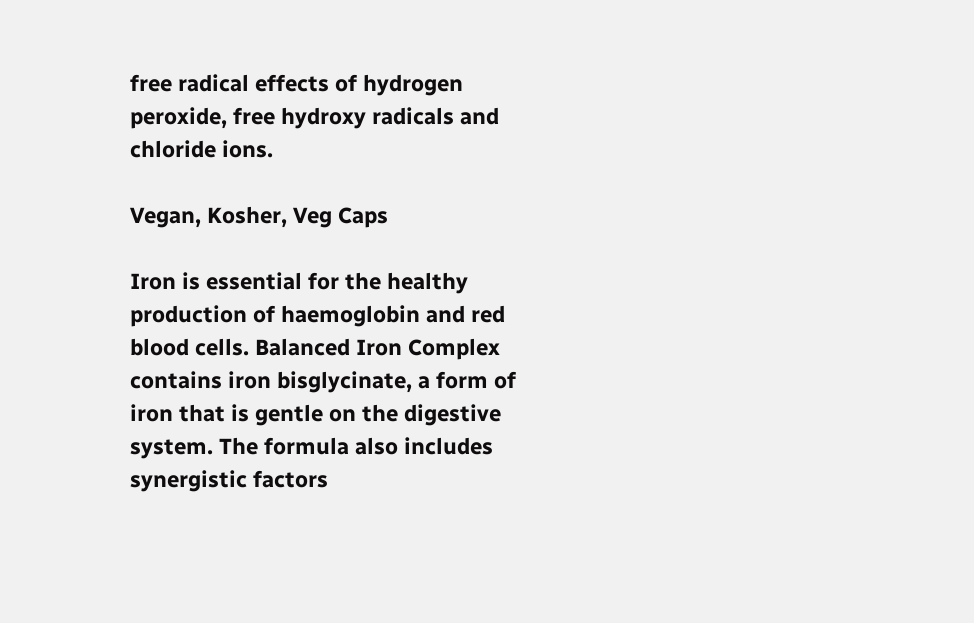free radical effects of hydrogen peroxide, free hydroxy radicals and chloride ions.

Vegan, Kosher, Veg Caps

Iron is essential for the healthy production of haemoglobin and red blood cells. Balanced Iron Complex contains iron bisglycinate, a form of iron that is gentle on the digestive system. The formula also includes synergistic factors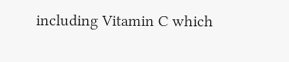including Vitamin C which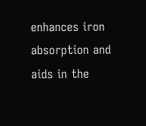enhances iron absorption and aids in the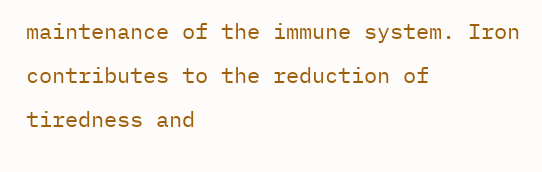maintenance of the immune system. Iron contributes to the reduction of tiredness and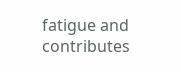fatigue and contributes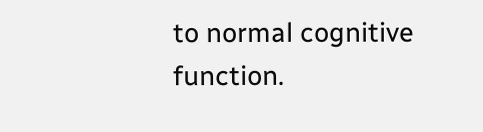to normal cognitive function.